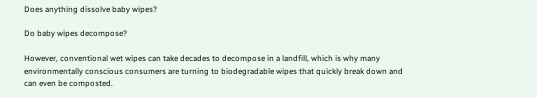Does anything dissolve baby wipes?

Do baby wipes decompose?

However, conventional wet wipes can take decades to decompose in a landfill, which is why many environmentally conscious consumers are turning to biodegradable wipes that quickly break down and can even be composted.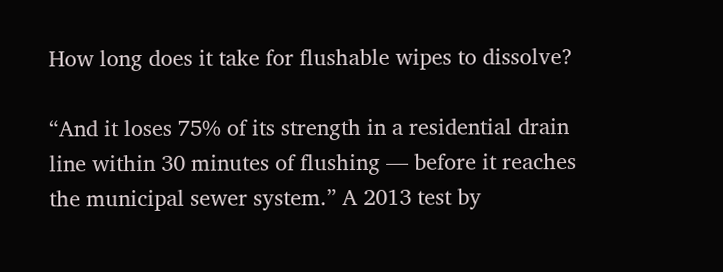How long does it take for flushable wipes to dissolve?

“And it loses 75% of its strength in a residential drain line within 30 minutes of flushing — before it reaches the municipal sewer system.” A 2013 test by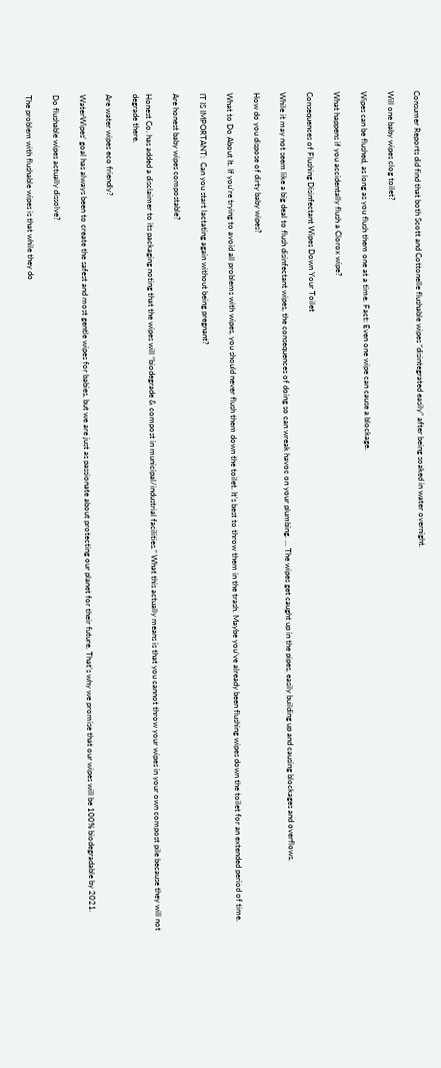Consumer Reports did find that both Scott and Cottonelle flushable wipes “disintegrated easily” after being soaked in water overnight.

Will one baby wipes clog toilet?

Wipes can be flushed, as long as you flush them one at a time. Fact: Even one wipe can cause a blockage.

What happens if you accidentally flush a Clorox wipe?

Consequences of Flushing Disinfectant Wipes Down Your Toilet

While it may not seem like a big deal to flush disinfectant wipes, the consequences of doing so can wreak havoc on your plumbing. … The wipes get caught up in the pipes, easily building up and causing blockages and overflows.

How do you dispose of dirty baby wipes?

What to Do About It. If you’re trying to avoid all problems with wipes, you should never flush them down the toilet. It’s best to throw them in the trash. Maybe you’ve already been flushing wipes down the toilet for an extended period of time.

IT IS IMPORTANT:  Can you start lactating again without being pregnant?

Are honest baby wipes compostable?

Honest Co. has added a disclaimer to its packaging noting that the wipes will “biodegrade & compost in municipal/industrial facilities.” What this actually means is that you cannot throw your wipes in your own compost pile because they will not degrade there.

Are water wipes eco friendly?

WaterWipes’ goal has always been to create the safest and most gentle wipes for babies, but we are just as passionate about protecting our planet for their future. That’s why we promise that our wipes will be 100% biodegradable by 2021.

Do flushable wipes actually dissolve?

The problem with flushable wipes is that while they do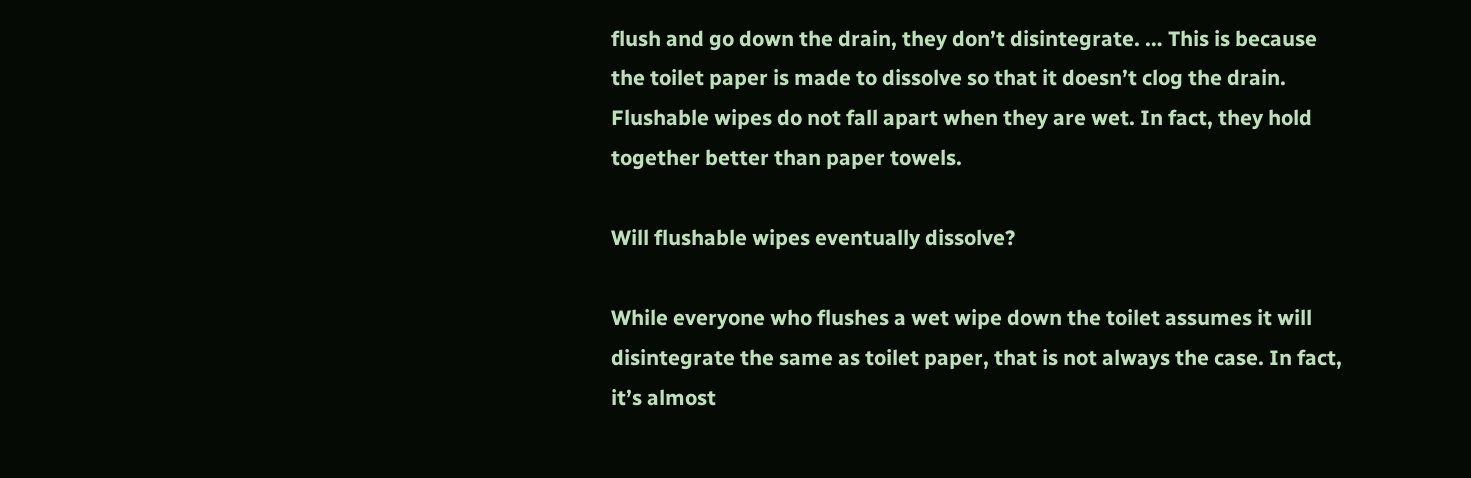flush and go down the drain, they don’t disintegrate. … This is because the toilet paper is made to dissolve so that it doesn’t clog the drain. Flushable wipes do not fall apart when they are wet. In fact, they hold together better than paper towels.

Will flushable wipes eventually dissolve?

While everyone who flushes a wet wipe down the toilet assumes it will disintegrate the same as toilet paper, that is not always the case. In fact, it’s almost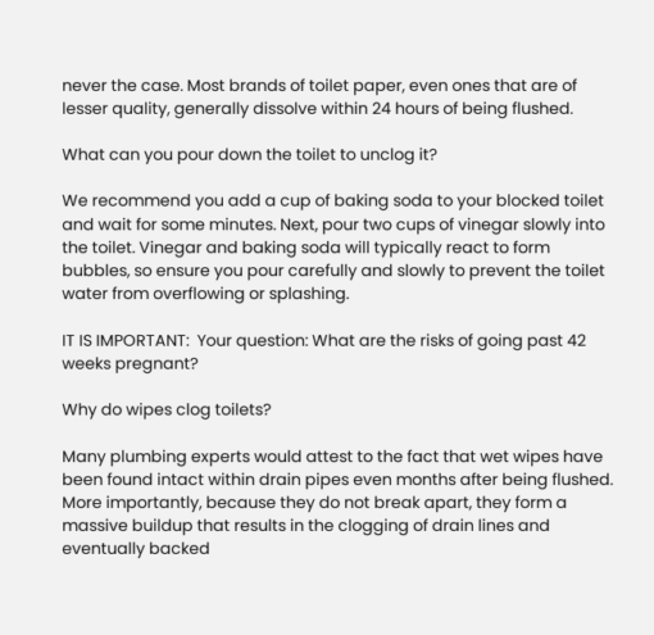never the case. Most brands of toilet paper, even ones that are of lesser quality, generally dissolve within 24 hours of being flushed.

What can you pour down the toilet to unclog it?

We recommend you add a cup of baking soda to your blocked toilet and wait for some minutes. Next, pour two cups of vinegar slowly into the toilet. Vinegar and baking soda will typically react to form bubbles, so ensure you pour carefully and slowly to prevent the toilet water from overflowing or splashing.

IT IS IMPORTANT:  Your question: What are the risks of going past 42 weeks pregnant?

Why do wipes clog toilets?

Many plumbing experts would attest to the fact that wet wipes have been found intact within drain pipes even months after being flushed. More importantly, because they do not break apart, they form a massive buildup that results in the clogging of drain lines and eventually backed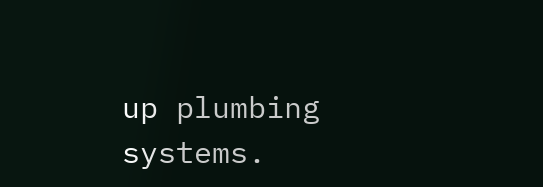up plumbing systems.